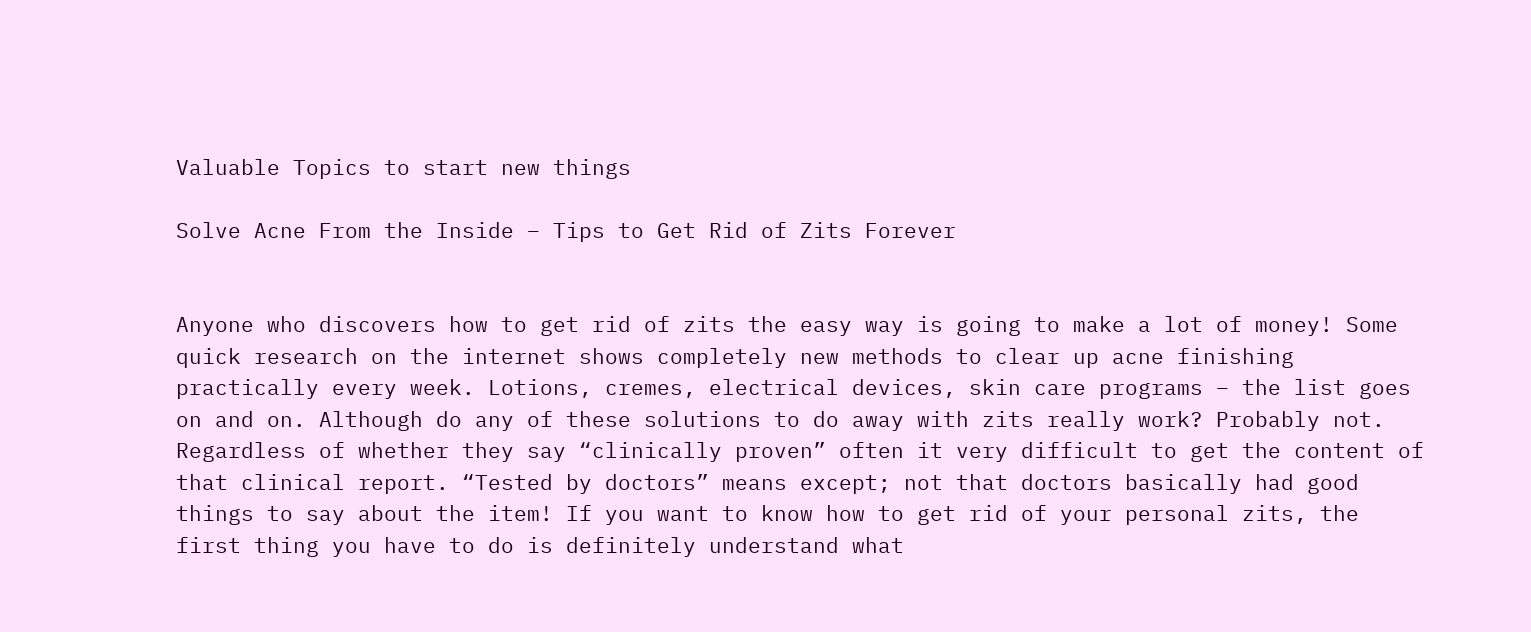Valuable Topics to start new things

Solve Acne From the Inside – Tips to Get Rid of Zits Forever


Anyone who discovers how to get rid of zits the easy way is going to make a lot of money! Some quick research on the internet shows completely new methods to clear up acne finishing practically every week. Lotions, cremes, electrical devices, skin care programs – the list goes on and on. Although do any of these solutions to do away with zits really work? Probably not. Regardless of whether they say “clinically proven” often it very difficult to get the content of that clinical report. “Tested by doctors” means except; not that doctors basically had good things to say about the item! If you want to know how to get rid of your personal zits, the first thing you have to do is definitely understand what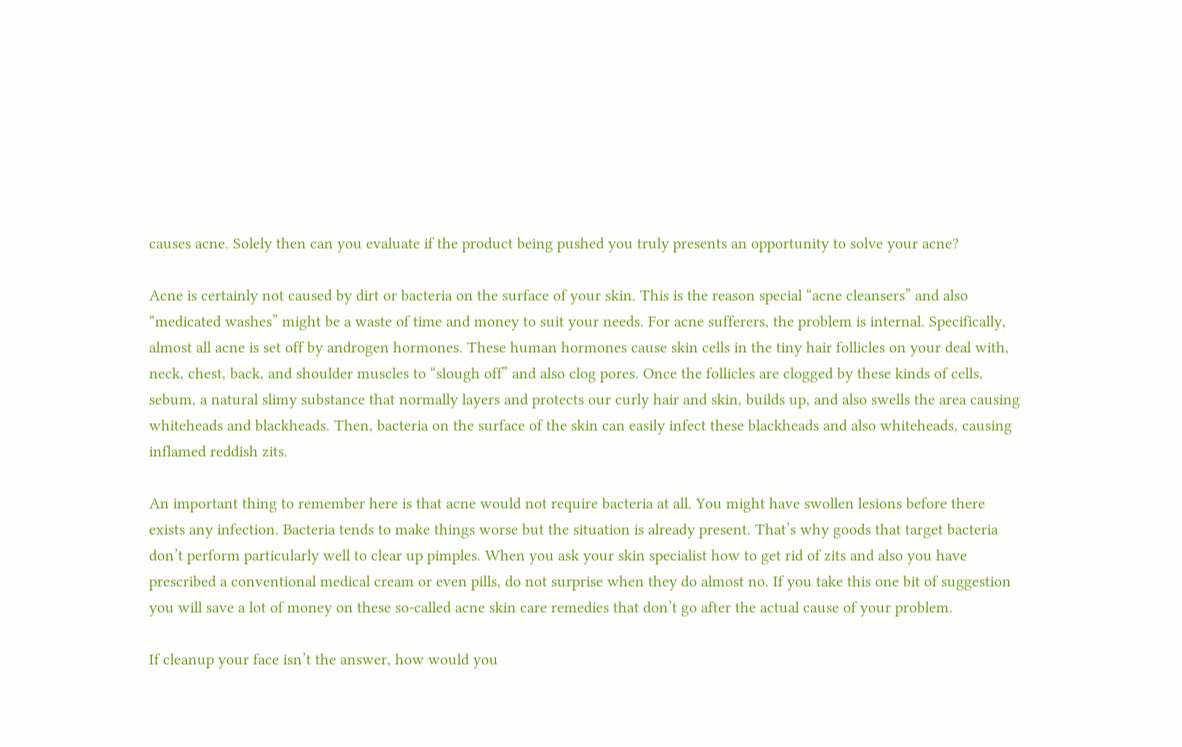causes acne. Solely then can you evaluate if the product being pushed you truly presents an opportunity to solve your acne?

Acne is certainly not caused by dirt or bacteria on the surface of your skin. This is the reason special “acne cleansers” and also “medicated washes” might be a waste of time and money to suit your needs. For acne sufferers, the problem is internal. Specifically, almost all acne is set off by androgen hormones. These human hormones cause skin cells in the tiny hair follicles on your deal with, neck, chest, back, and shoulder muscles to “slough off” and also clog pores. Once the follicles are clogged by these kinds of cells, sebum, a natural slimy substance that normally layers and protects our curly hair and skin, builds up, and also swells the area causing whiteheads and blackheads. Then, bacteria on the surface of the skin can easily infect these blackheads and also whiteheads, causing inflamed reddish zits.

An important thing to remember here is that acne would not require bacteria at all. You might have swollen lesions before there exists any infection. Bacteria tends to make things worse but the situation is already present. That’s why goods that target bacteria don’t perform particularly well to clear up pimples. When you ask your skin specialist how to get rid of zits and also you have prescribed a conventional medical cream or even pills, do not surprise when they do almost no. If you take this one bit of suggestion you will save a lot of money on these so-called acne skin care remedies that don’t go after the actual cause of your problem.

If cleanup your face isn’t the answer, how would you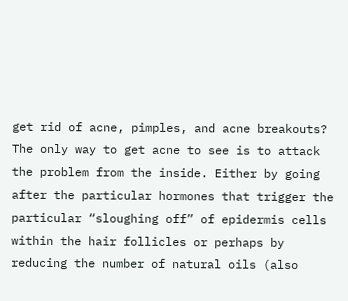get rid of acne, pimples, and acne breakouts? The only way to get acne to see is to attack the problem from the inside. Either by going after the particular hormones that trigger the particular “sloughing off” of epidermis cells within the hair follicles or perhaps by reducing the number of natural oils (also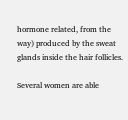hormone related, from the way) produced by the sweat glands inside the hair follicles.

Several women are able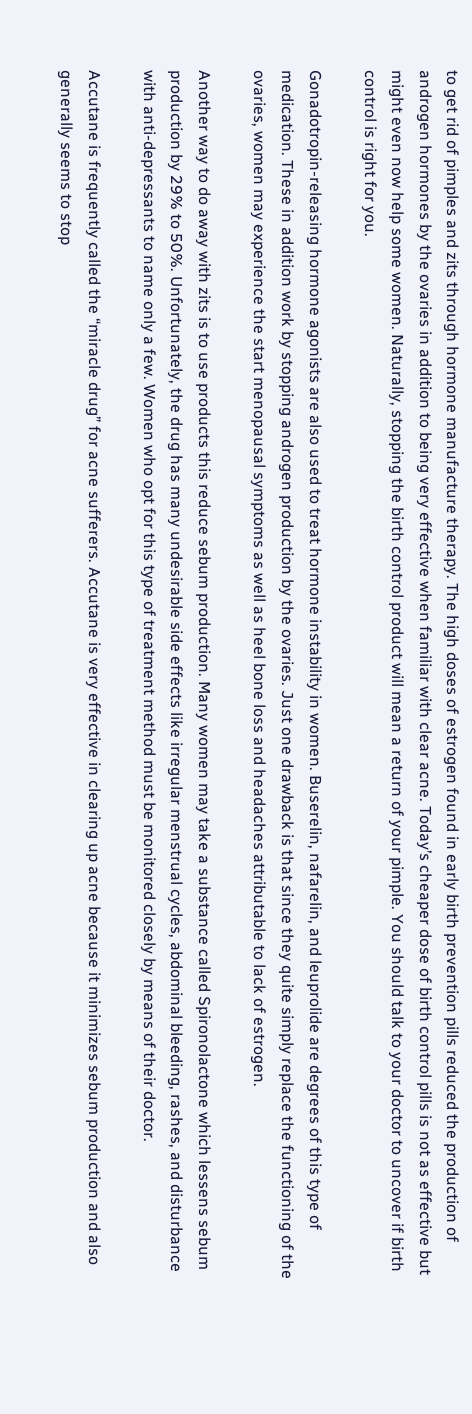to get rid of pimples and zits through hormone manufacture therapy. The high doses of estrogen found in early birth prevention pills reduced the production of androgen hormones by the ovaries in addition to being very effective when familiar with clear acne. Today’s cheaper dose of birth control pills is not as effective but might even now help some women. Naturally, stopping the birth control product will mean a return of your pimple. You should talk to your doctor to uncover if birth control is right for you.

Gonadotropin-releasing hormone agonists are also used to treat hormone instability in women. Buserelin, nafarelin, and leuprolide are degrees of this type of medication. These in addition work by stopping androgen production by the ovaries. Just one drawback is that since they quite simply replace the functioning of the ovaries, women may experience the start menopausal symptoms as well as heel bone loss and headaches attributable to lack of estrogen.

Another way to do away with zits is to use products this reduce sebum production. Many women may take a substance called Spironolactone which lessens sebum production by 29% to 50%. Unfortunately, the drug has many undesirable side effects like irregular menstrual cycles, abdominal bleeding, rashes, and disturbance with anti-depressants to name only a few. Women who opt for this type of treatment method must be monitored closely by means of their doctor.

Accutane is frequently called the “miracle drug” for acne sufferers. Accutane is very effective in clearing up acne because it minimizes sebum production and also generally seems to stop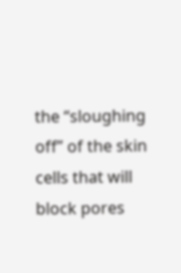the “sloughing off” of the skin cells that will block pores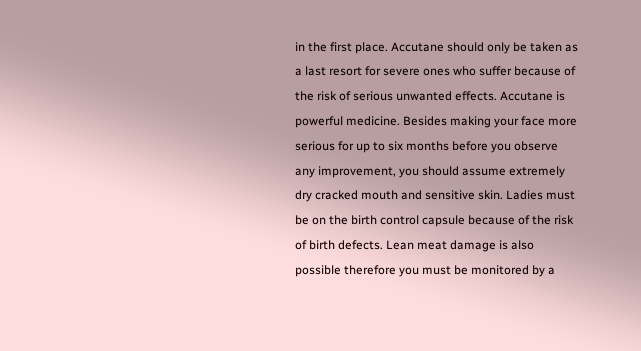in the first place. Accutane should only be taken as a last resort for severe ones who suffer because of the risk of serious unwanted effects. Accutane is powerful medicine. Besides making your face more serious for up to six months before you observe any improvement, you should assume extremely dry cracked mouth and sensitive skin. Ladies must be on the birth control capsule because of the risk of birth defects. Lean meat damage is also possible therefore you must be monitored by a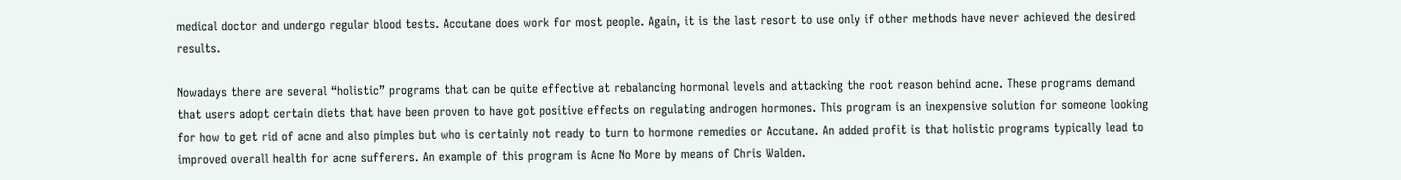medical doctor and undergo regular blood tests. Accutane does work for most people. Again, it is the last resort to use only if other methods have never achieved the desired results.

Nowadays there are several “holistic” programs that can be quite effective at rebalancing hormonal levels and attacking the root reason behind acne. These programs demand that users adopt certain diets that have been proven to have got positive effects on regulating androgen hormones. This program is an inexpensive solution for someone looking for how to get rid of acne and also pimples but who is certainly not ready to turn to hormone remedies or Accutane. An added profit is that holistic programs typically lead to improved overall health for acne sufferers. An example of this program is Acne No More by means of Chris Walden.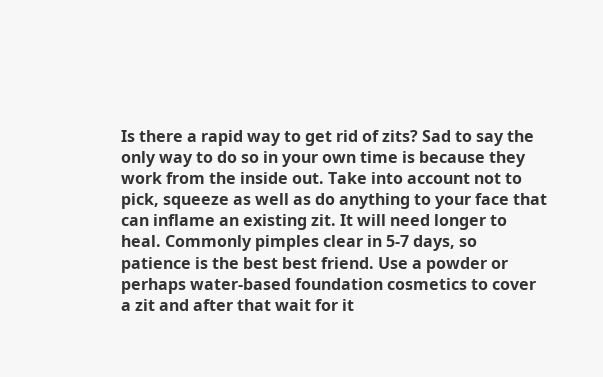Is there a rapid way to get rid of zits? Sad to say the only way to do so in your own time is because they work from the inside out. Take into account not to pick, squeeze as well as do anything to your face that can inflame an existing zit. It will need longer to heal. Commonly pimples clear in 5-7 days, so patience is the best best friend. Use a powder or perhaps water-based foundation cosmetics to cover a zit and after that wait for it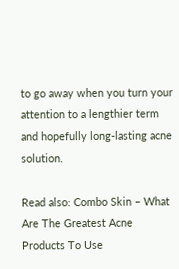to go away when you turn your attention to a lengthier term and hopefully long-lasting acne solution.

Read also: Combo Skin – What Are The Greatest Acne Products To Use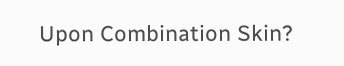Upon Combination Skin?